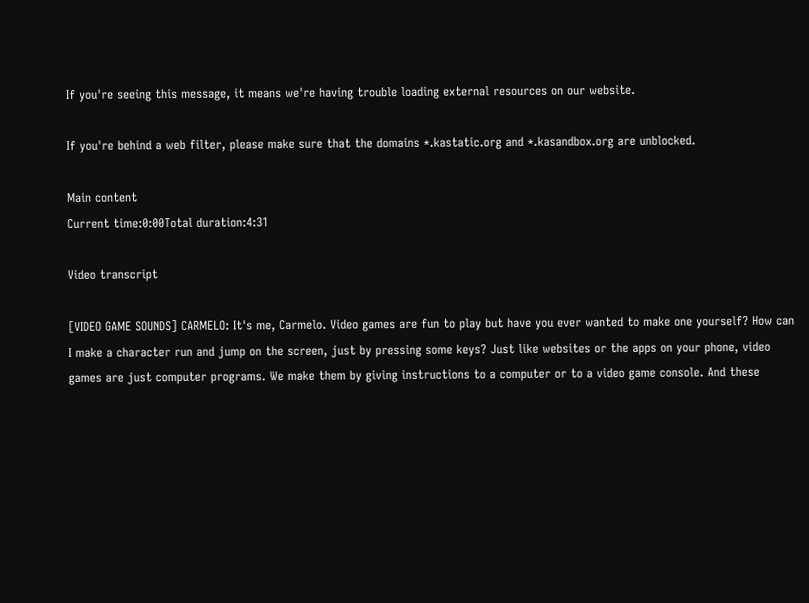If you're seeing this message, it means we're having trouble loading external resources on our website.

If you're behind a web filter, please make sure that the domains *.kastatic.org and *.kasandbox.org are unblocked.

Main content
Current time:0:00Total duration:4:31

Video transcript

[VIDEO GAME SOUNDS] CARMELO: It's me, Carmelo. Video games are fun to play but have you ever wanted to make one yourself? How can I make a character run and jump on the screen, just by pressing some keys? Just like websites or the apps on your phone, video games are just computer programs. We make them by giving instructions to a computer or to a video game console. And these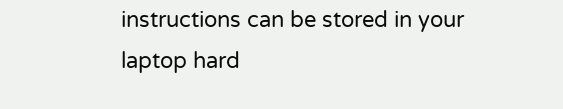instructions can be stored in your laptop hard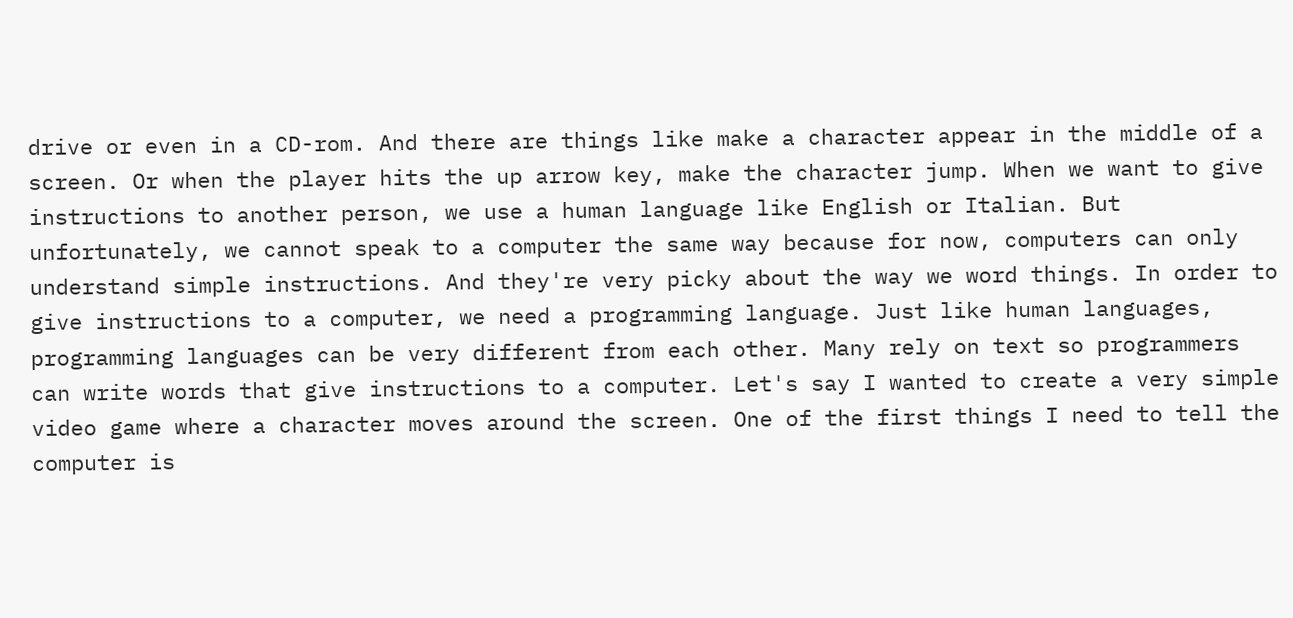drive or even in a CD-rom. And there are things like make a character appear in the middle of a screen. Or when the player hits the up arrow key, make the character jump. When we want to give instructions to another person, we use a human language like English or Italian. But unfortunately, we cannot speak to a computer the same way because for now, computers can only understand simple instructions. And they're very picky about the way we word things. In order to give instructions to a computer, we need a programming language. Just like human languages, programming languages can be very different from each other. Many rely on text so programmers can write words that give instructions to a computer. Let's say I wanted to create a very simple video game where a character moves around the screen. One of the first things I need to tell the computer is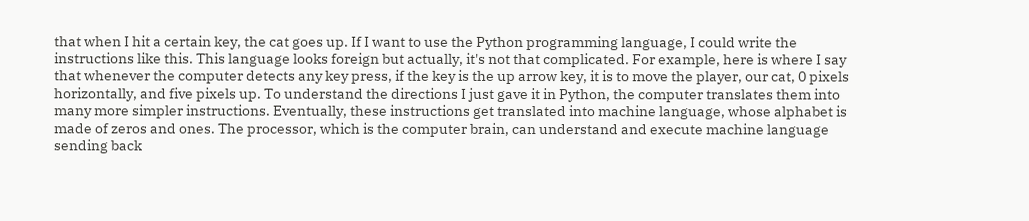that when I hit a certain key, the cat goes up. If I want to use the Python programming language, I could write the instructions like this. This language looks foreign but actually, it's not that complicated. For example, here is where I say that whenever the computer detects any key press, if the key is the up arrow key, it is to move the player, our cat, 0 pixels horizontally, and five pixels up. To understand the directions I just gave it in Python, the computer translates them into many more simpler instructions. Eventually, these instructions get translated into machine language, whose alphabet is made of zeros and ones. The processor, which is the computer brain, can understand and execute machine language sending back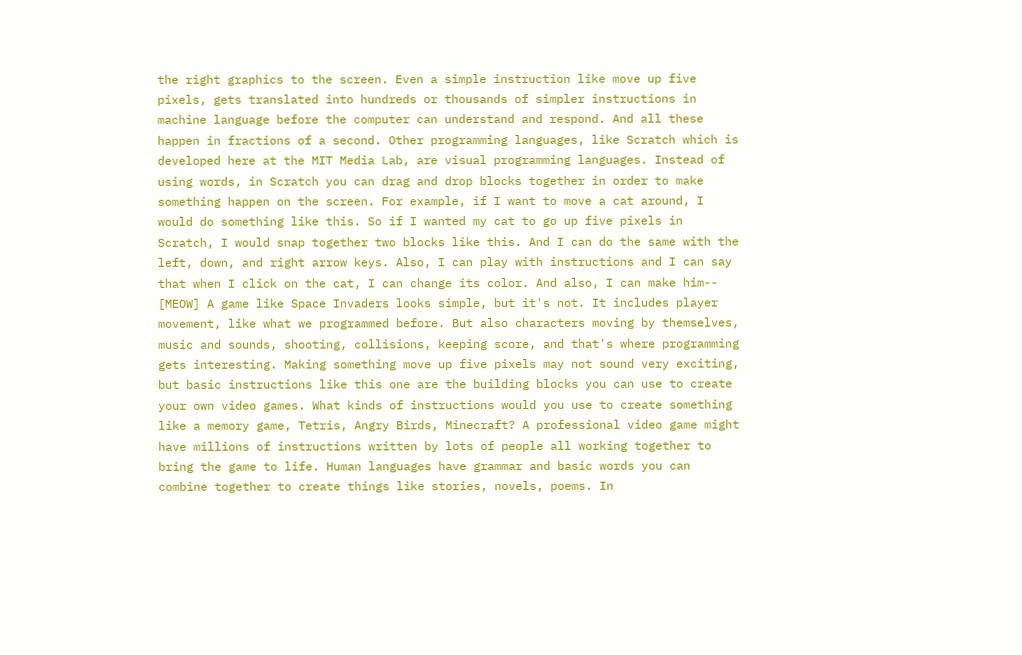the right graphics to the screen. Even a simple instruction like move up five pixels, gets translated into hundreds or thousands of simpler instructions in machine language before the computer can understand and respond. And all these happen in fractions of a second. Other programming languages, like Scratch which is developed here at the MIT Media Lab, are visual programming languages. Instead of using words, in Scratch you can drag and drop blocks together in order to make something happen on the screen. For example, if I want to move a cat around, I would do something like this. So if I wanted my cat to go up five pixels in Scratch, I would snap together two blocks like this. And I can do the same with the left, down, and right arrow keys. Also, I can play with instructions and I can say that when I click on the cat, I can change its color. And also, I can make him-- [MEOW] A game like Space Invaders looks simple, but it's not. It includes player movement, like what we programmed before. But also characters moving by themselves, music and sounds, shooting, collisions, keeping score, and that's where programming gets interesting. Making something move up five pixels may not sound very exciting, but basic instructions like this one are the building blocks you can use to create your own video games. What kinds of instructions would you use to create something like a memory game, Tetris, Angry Birds, Minecraft? A professional video game might have millions of instructions written by lots of people all working together to bring the game to life. Human languages have grammar and basic words you can combine together to create things like stories, novels, poems. In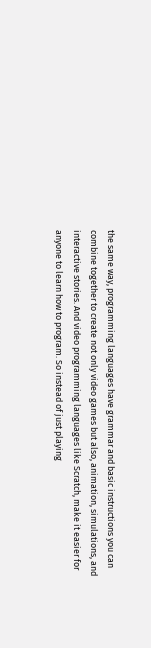the same way, programming languages have grammar and basic instructions you can combine together to create not only video games but also, animation, simulations, and interactive stories. And video programming languages like Scratch, make it easier for anyone to learn how to program. So instead of just playing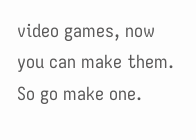video games, now you can make them. So go make one.